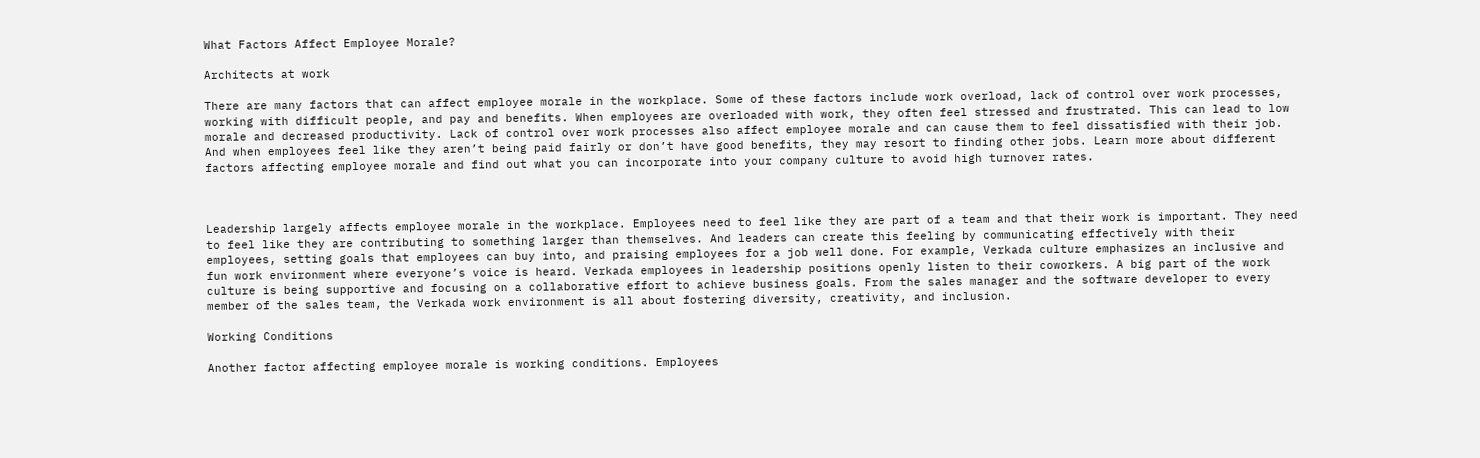What Factors Affect Employee Morale?

Architects at work

There are many factors that can affect employee morale in the workplace. Some of these factors include work overload, lack of control over work processes, working with difficult people, and pay and benefits. When employees are overloaded with work, they often feel stressed and frustrated. This can lead to low morale and decreased productivity. Lack of control over work processes also affect employee morale and can cause them to feel dissatisfied with their job. And when employees feel like they aren’t being paid fairly or don’t have good benefits, they may resort to finding other jobs. Learn more about different factors affecting employee morale and find out what you can incorporate into your company culture to avoid high turnover rates.



Leadership largely affects employee morale in the workplace. Employees need to feel like they are part of a team and that their work is important. They need to feel like they are contributing to something larger than themselves. And leaders can create this feeling by communicating effectively with their employees, setting goals that employees can buy into, and praising employees for a job well done. For example, Verkada culture emphasizes an inclusive and fun work environment where everyone’s voice is heard. Verkada employees in leadership positions openly listen to their coworkers. A big part of the work culture is being supportive and focusing on a collaborative effort to achieve business goals. From the sales manager and the software developer to every member of the sales team, the Verkada work environment is all about fostering diversity, creativity, and inclusion.

Working Conditions

Another factor affecting employee morale is working conditions. Employees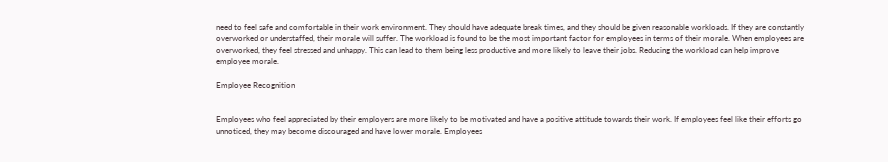need to feel safe and comfortable in their work environment. They should have adequate break times, and they should be given reasonable workloads. If they are constantly overworked or understaffed, their morale will suffer. The workload is found to be the most important factor for employees in terms of their morale. When employees are overworked, they feel stressed and unhappy. This can lead to them being less productive and more likely to leave their jobs. Reducing the workload can help improve employee morale.

Employee Recognition


Employees who feel appreciated by their employers are more likely to be motivated and have a positive attitude towards their work. If employees feel like their efforts go unnoticed, they may become discouraged and have lower morale. Employees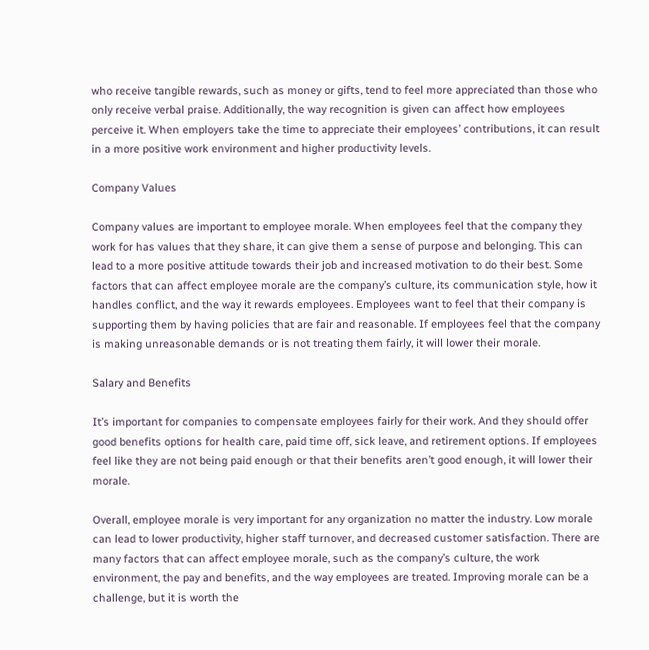who receive tangible rewards, such as money or gifts, tend to feel more appreciated than those who only receive verbal praise. Additionally, the way recognition is given can affect how employees perceive it. When employers take the time to appreciate their employees’ contributions, it can result in a more positive work environment and higher productivity levels.

Company Values

Company values are important to employee morale. When employees feel that the company they work for has values that they share, it can give them a sense of purpose and belonging. This can lead to a more positive attitude towards their job and increased motivation to do their best. Some factors that can affect employee morale are the company’s culture, its communication style, how it handles conflict, and the way it rewards employees. Employees want to feel that their company is supporting them by having policies that are fair and reasonable. If employees feel that the company is making unreasonable demands or is not treating them fairly, it will lower their morale.

Salary and Benefits

It’s important for companies to compensate employees fairly for their work. And they should offer good benefits options for health care, paid time off, sick leave, and retirement options. If employees feel like they are not being paid enough or that their benefits aren’t good enough, it will lower their morale.

Overall, employee morale is very important for any organization no matter the industry. Low morale can lead to lower productivity, higher staff turnover, and decreased customer satisfaction. There are many factors that can affect employee morale, such as the company’s culture, the work environment, the pay and benefits, and the way employees are treated. Improving morale can be a challenge, but it is worth the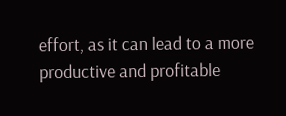effort, as it can lead to a more productive and profitable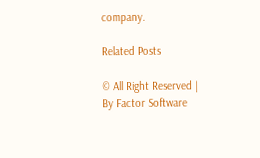company.

Related Posts

© All Right Reserved | By Factor Software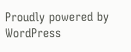Proudly powered by WordPress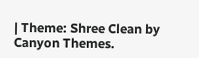| Theme: Shree Clean by Canyon Themes.